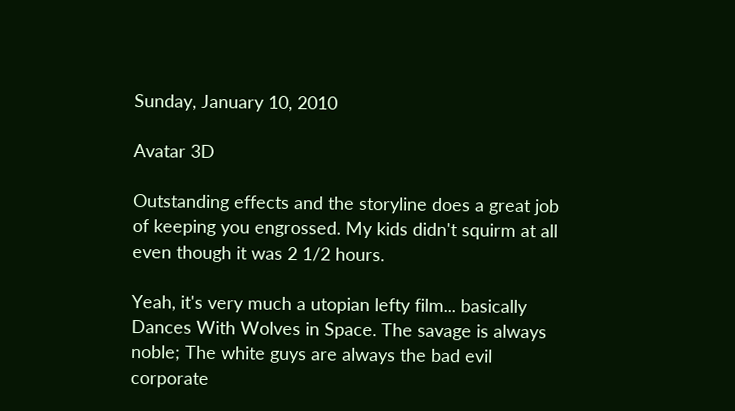Sunday, January 10, 2010

Avatar 3D

Outstanding effects and the storyline does a great job of keeping you engrossed. My kids didn't squirm at all even though it was 2 1/2 hours.

Yeah, it's very much a utopian lefty film... basically Dances With Wolves in Space. The savage is always noble; The white guys are always the bad evil corporate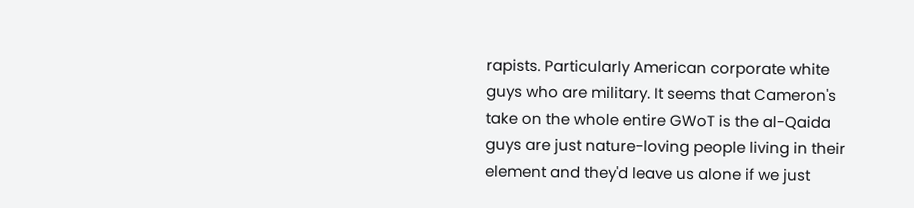rapists. Particularly American corporate white guys who are military. It seems that Cameron's take on the whole entire GWoT is the al-Qaida guys are just nature-loving people living in their element and they'd leave us alone if we just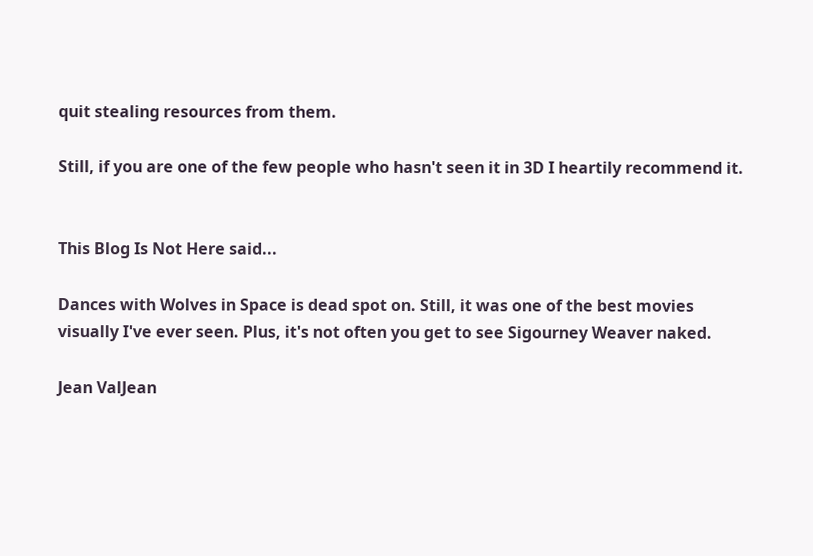quit stealing resources from them.

Still, if you are one of the few people who hasn't seen it in 3D I heartily recommend it.


This Blog Is Not Here said...

Dances with Wolves in Space is dead spot on. Still, it was one of the best movies visually I've ever seen. Plus, it's not often you get to see Sigourney Weaver naked.

Jean ValJean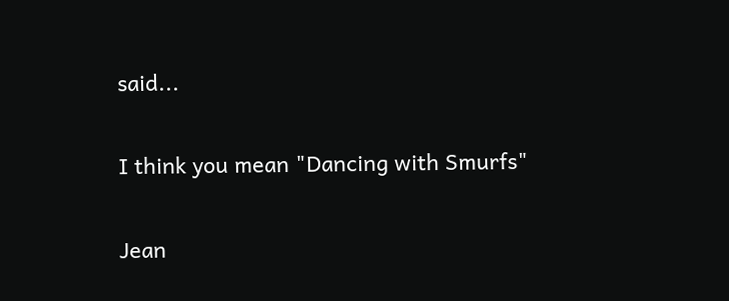said...

I think you mean "Dancing with Smurfs"

Jean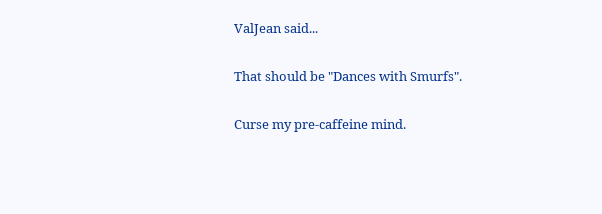ValJean said...

That should be "Dances with Smurfs".

Curse my pre-caffeine mind.